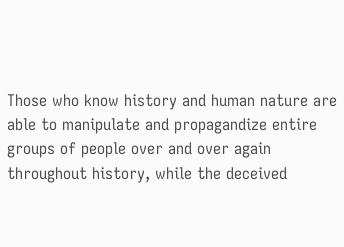Those who know history and human nature are able to manipulate and propagandize entire groups of people over and over again throughout history, while the deceived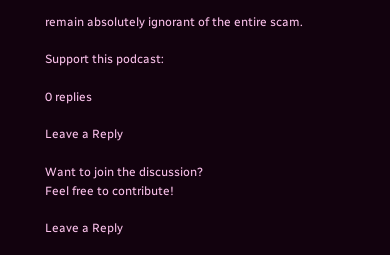remain absolutely ignorant of the entire scam.

Support this podcast:

0 replies

Leave a Reply

Want to join the discussion?
Feel free to contribute!

Leave a Reply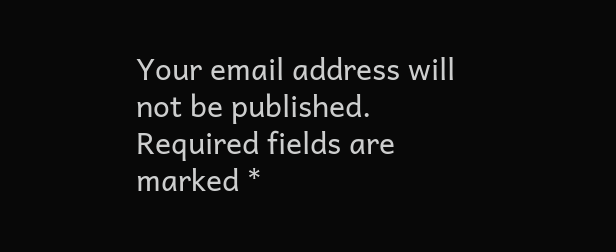Your email address will not be published. Required fields are marked *